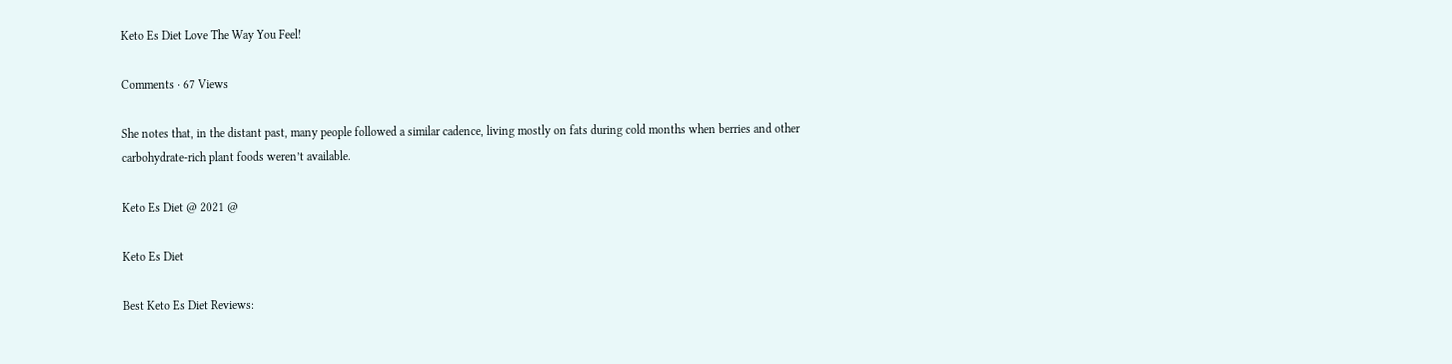Keto Es Diet Love The Way You Feel!

Comments · 67 Views

She notes that, in the distant past, many people followed a similar cadence, living mostly on fats during cold months when berries and other carbohydrate-rich plant foods weren’t available.

Keto Es Diet @ 2021 @

Keto Es Diet

Best Keto Es Diet Reviews: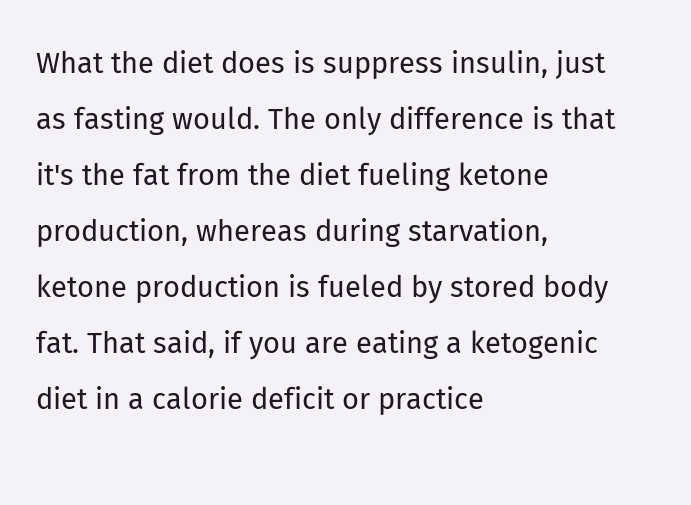What the diet does is suppress insulin, just as fasting would. The only difference is that it's the fat from the diet fueling ketone production, whereas during starvation, ketone production is fueled by stored body fat. That said, if you are eating a ketogenic diet in a calorie deficit or practice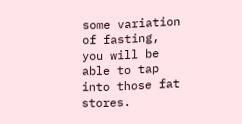some variation of fasting, you will be able to tap into those fat stores.